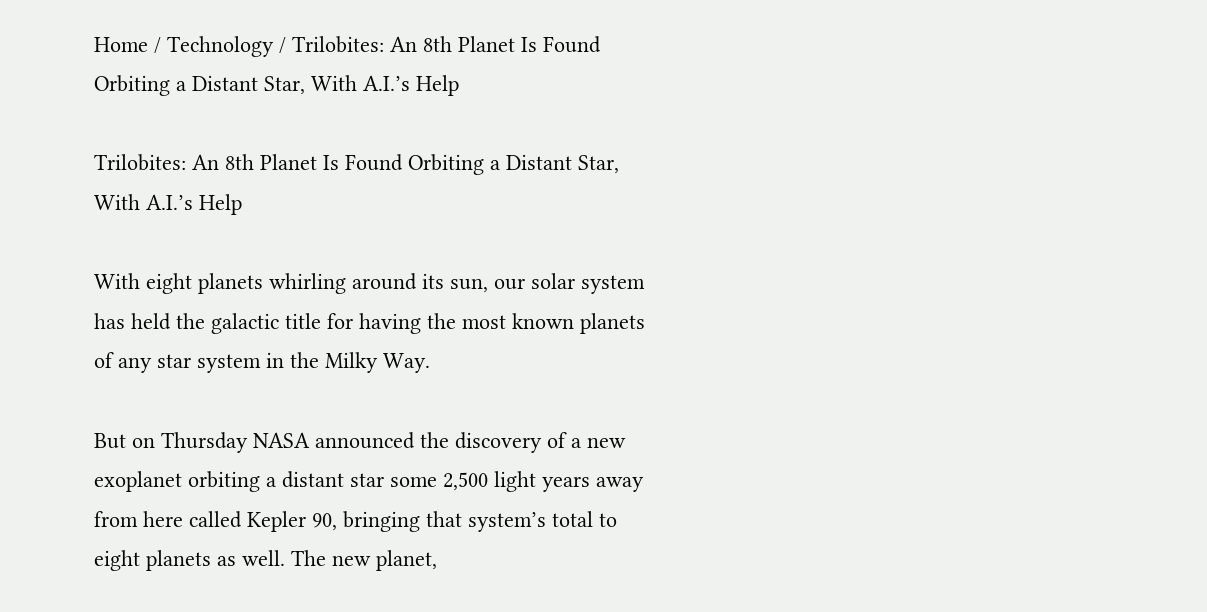Home / Technology / Trilobites: An 8th Planet Is Found Orbiting a Distant Star, With A.I.’s Help

Trilobites: An 8th Planet Is Found Orbiting a Distant Star, With A.I.’s Help

With eight planets whirling around its sun, our solar system has held the galactic title for having the most known planets of any star system in the Milky Way.

But on Thursday NASA announced the discovery of a new exoplanet orbiting a distant star some 2,500 light years away from here called Kepler 90, bringing that system’s total to eight planets as well. The new planet,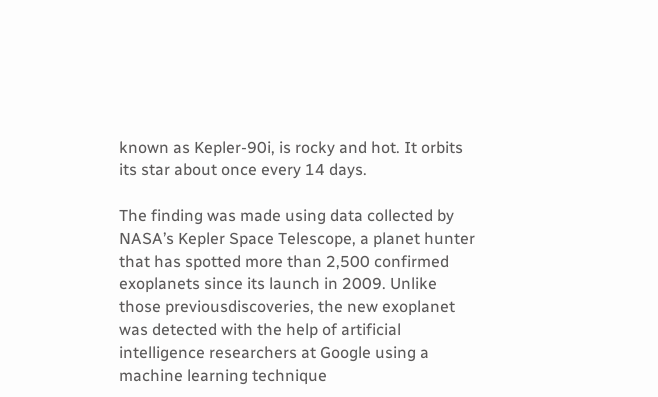known as Kepler-90i, is rocky and hot. It orbits its star about once every 14 days.

The finding was made using data collected by NASA’s Kepler Space Telescope, a planet hunter that has spotted more than 2,500 confirmed exoplanets since its launch in 2009. Unlike those previousdiscoveries, the new exoplanet was detected with the help of artificial intelligence researchers at Google using a machine learning technique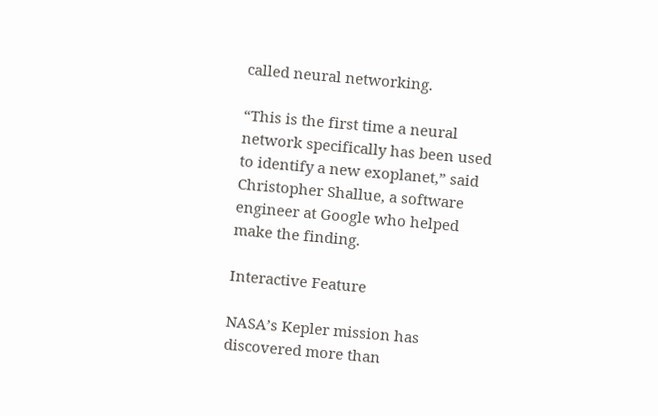called neural networking.

“This is the first time a neural network specifically has been used to identify a new exoplanet,” said Christopher Shallue, a software engineer at Google who helped make the finding.

Interactive Feature

NASA’s Kepler mission has discovered more than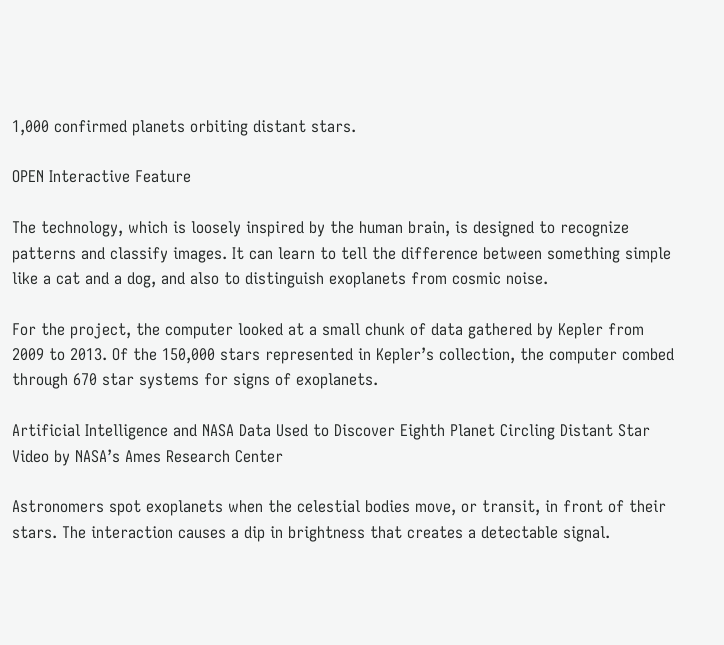1,000 confirmed planets orbiting distant stars.

OPEN Interactive Feature

The technology, which is loosely inspired by the human brain, is designed to recognize patterns and classify images. It can learn to tell the difference between something simple like a cat and a dog, and also to distinguish exoplanets from cosmic noise.

For the project, the computer looked at a small chunk of data gathered by Kepler from 2009 to 2013. Of the 150,000 stars represented in Kepler’s collection, the computer combed through 670 star systems for signs of exoplanets.

Artificial Intelligence and NASA Data Used to Discover Eighth Planet Circling Distant Star Video by NASA’s Ames Research Center

Astronomers spot exoplanets when the celestial bodies move, or transit, in front of their stars. The interaction causes a dip in brightness that creates a detectable signal.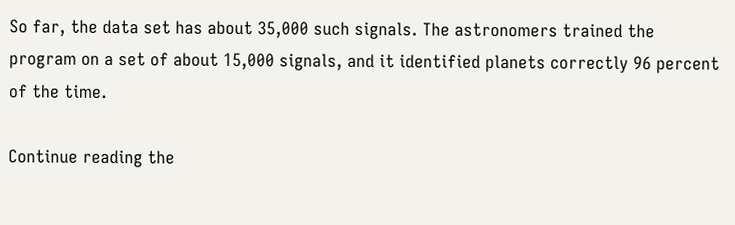So far, the data set has about 35,000 such signals. The astronomers trained the program on a set of about 15,000 signals, and it identified planets correctly 96 percent of the time.

Continue reading the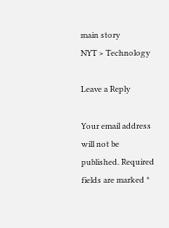main story
NYT > Technology

Leave a Reply

Your email address will not be published. Required fields are marked *